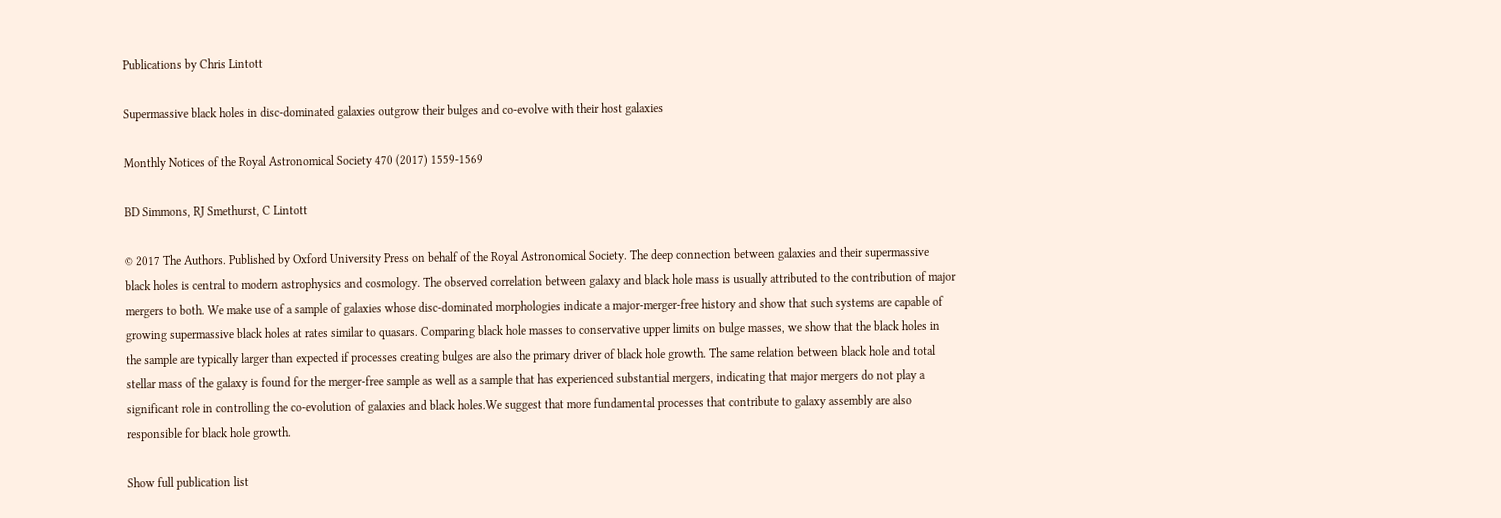Publications by Chris Lintott

Supermassive black holes in disc-dominated galaxies outgrow their bulges and co-evolve with their host galaxies

Monthly Notices of the Royal Astronomical Society 470 (2017) 1559-1569

BD Simmons, RJ Smethurst, C Lintott

© 2017 The Authors. Published by Oxford University Press on behalf of the Royal Astronomical Society. The deep connection between galaxies and their supermassive black holes is central to modern astrophysics and cosmology. The observed correlation between galaxy and black hole mass is usually attributed to the contribution of major mergers to both. We make use of a sample of galaxies whose disc-dominated morphologies indicate a major-merger-free history and show that such systems are capable of growing supermassive black holes at rates similar to quasars. Comparing black hole masses to conservative upper limits on bulge masses, we show that the black holes in the sample are typically larger than expected if processes creating bulges are also the primary driver of black hole growth. The same relation between black hole and total stellar mass of the galaxy is found for the merger-free sample as well as a sample that has experienced substantial mergers, indicating that major mergers do not play a significant role in controlling the co-evolution of galaxies and black holes.We suggest that more fundamental processes that contribute to galaxy assembly are also responsible for black hole growth.

Show full publication list